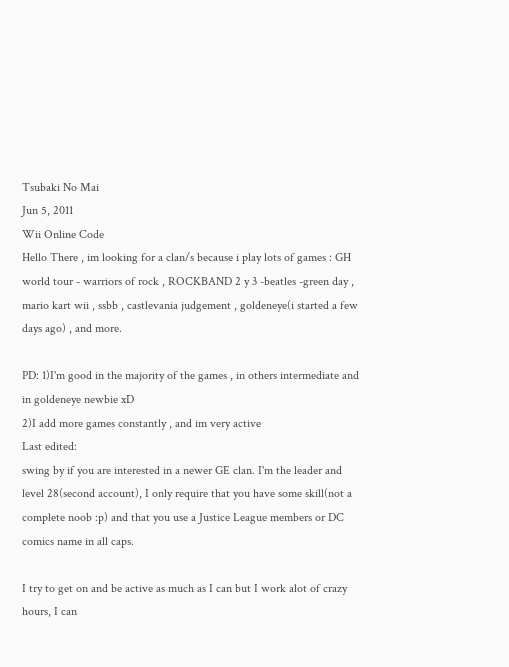Tsubaki No Mai
Jun 5, 2011
Wii Online Code
Hello There , im looking for a clan/s because i play lots of games : GH world tour - warriors of rock , ROCKBAND 2 y 3 -beatles -green day , mario kart wii , ssbb , castlevania judgement , goldeneye(i started a few days ago) , and more.

PD: 1)I'm good in the majority of the games , in others intermediate and in goldeneye newbie xD
2)I add more games constantly , and im very active
Last edited:
swing by if you are interested in a newer GE clan. I'm the leader and level 28(second account), I only require that you have some skill(not a complete noob :p) and that you use a Justice League members or DC comics name in all caps.

I try to get on and be active as much as I can but I work alot of crazy hours, I can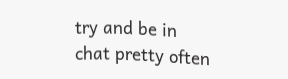try and be in chat pretty often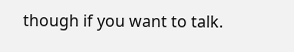though if you want to talk.